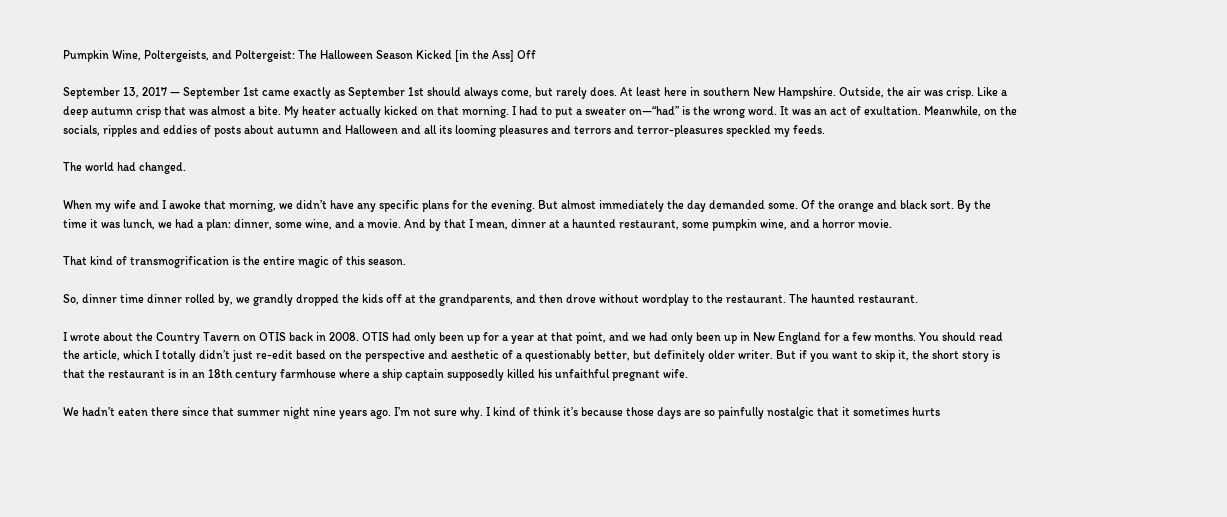Pumpkin Wine, Poltergeists, and Poltergeist: The Halloween Season Kicked [in the Ass] Off

September 13, 2017 — September 1st came exactly as September 1st should always come, but rarely does. At least here in southern New Hampshire. Outside, the air was crisp. Like a deep autumn crisp that was almost a bite. My heater actually kicked on that morning. I had to put a sweater on—“had” is the wrong word. It was an act of exultation. Meanwhile, on the socials, ripples and eddies of posts about autumn and Halloween and all its looming pleasures and terrors and terror-pleasures speckled my feeds.

The world had changed.

When my wife and I awoke that morning, we didn’t have any specific plans for the evening. But almost immediately the day demanded some. Of the orange and black sort. By the time it was lunch, we had a plan: dinner, some wine, and a movie. And by that I mean, dinner at a haunted restaurant, some pumpkin wine, and a horror movie.

That kind of transmogrification is the entire magic of this season.

So, dinner time dinner rolled by, we grandly dropped the kids off at the grandparents, and then drove without wordplay to the restaurant. The haunted restaurant.

I wrote about the Country Tavern on OTIS back in 2008. OTIS had only been up for a year at that point, and we had only been up in New England for a few months. You should read the article, which I totally didn’t just re-edit based on the perspective and aesthetic of a questionably better, but definitely older writer. But if you want to skip it, the short story is that the restaurant is in an 18th century farmhouse where a ship captain supposedly killed his unfaithful pregnant wife.

We hadn’t eaten there since that summer night nine years ago. I’m not sure why. I kind of think it’s because those days are so painfully nostalgic that it sometimes hurts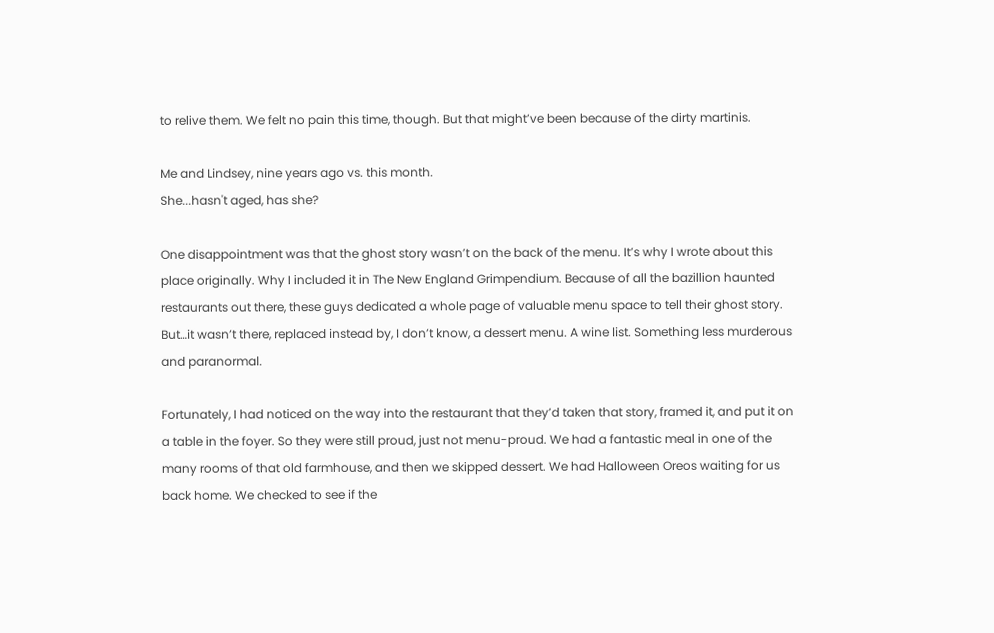to relive them. We felt no pain this time, though. But that might’ve been because of the dirty martinis.

Me and Lindsey, nine years ago vs. this month.
She...hasn't aged, has she?

One disappointment was that the ghost story wasn’t on the back of the menu. It’s why I wrote about this place originally. Why I included it in The New England Grimpendium. Because of all the bazillion haunted restaurants out there, these guys dedicated a whole page of valuable menu space to tell their ghost story. But…it wasn’t there, replaced instead by, I don’t know, a dessert menu. A wine list. Something less murderous and paranormal.

Fortunately, I had noticed on the way into the restaurant that they’d taken that story, framed it, and put it on a table in the foyer. So they were still proud, just not menu-proud. We had a fantastic meal in one of the many rooms of that old farmhouse, and then we skipped dessert. We had Halloween Oreos waiting for us back home. We checked to see if the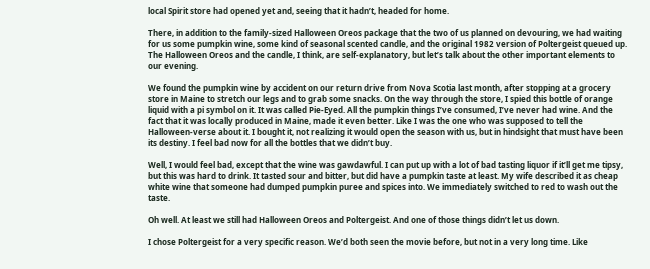local Spirit store had opened yet and, seeing that it hadn’t, headed for home.

There, in addition to the family-sized Halloween Oreos package that the two of us planned on devouring, we had waiting for us some pumpkin wine, some kind of seasonal scented candle, and the original 1982 version of Poltergeist queued up. The Halloween Oreos and the candle, I think, are self-explanatory, but let’s talk about the other important elements to our evening.

We found the pumpkin wine by accident on our return drive from Nova Scotia last month, after stopping at a grocery store in Maine to stretch our legs and to grab some snacks. On the way through the store, I spied this bottle of orange liquid with a pi symbol on it. It was called Pie-Eyed. All the pumpkin things I’ve consumed, I’ve never had wine. And the fact that it was locally produced in Maine, made it even better. Like I was the one who was supposed to tell the Halloween-verse about it. I bought it, not realizing it would open the season with us, but in hindsight that must have been its destiny. I feel bad now for all the bottles that we didn’t buy.

Well, I would feel bad, except that the wine was gawdawful. I can put up with a lot of bad tasting liquor if it’ll get me tipsy, but this was hard to drink. It tasted sour and bitter, but did have a pumpkin taste at least. My wife described it as cheap white wine that someone had dumped pumpkin puree and spices into. We immediately switched to red to wash out the taste.

Oh well. At least we still had Halloween Oreos and Poltergeist. And one of those things didn’t let us down.

I chose Poltergeist for a very specific reason. We’d both seen the movie before, but not in a very long time. Like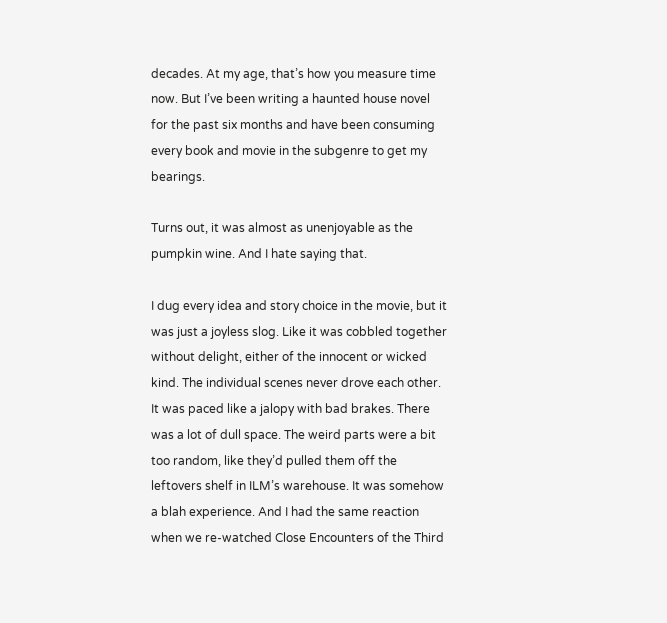decades. At my age, that’s how you measure time now. But I’ve been writing a haunted house novel for the past six months and have been consuming every book and movie in the subgenre to get my bearings.

Turns out, it was almost as unenjoyable as the pumpkin wine. And I hate saying that.

I dug every idea and story choice in the movie, but it was just a joyless slog. Like it was cobbled together without delight, either of the innocent or wicked kind. The individual scenes never drove each other. It was paced like a jalopy with bad brakes. There was a lot of dull space. The weird parts were a bit too random, like they’d pulled them off the leftovers shelf in ILM’s warehouse. It was somehow a blah experience. And I had the same reaction when we re-watched Close Encounters of the Third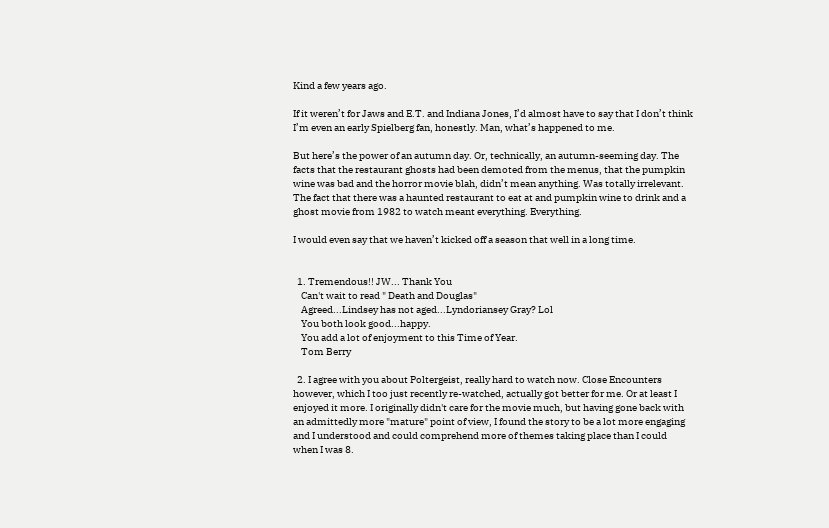Kind a few years ago.

If it weren’t for Jaws and E.T. and Indiana Jones, I’d almost have to say that I don’t think I’m even an early Spielberg fan, honestly. Man, what’s happened to me.

But here’s the power of an autumn day. Or, technically, an autumn-seeming day. The facts that the restaurant ghosts had been demoted from the menus, that the pumpkin wine was bad and the horror movie blah, didn’t mean anything. Was totally irrelevant. The fact that there was a haunted restaurant to eat at and pumpkin wine to drink and a ghost movie from 1982 to watch meant everything. Everything.

I would even say that we haven’t kicked off a season that well in a long time.


  1. Tremendous!! JW... Thank You
    Can't wait to read " Death and Douglas"
    Agreed...Lindsey has not aged...Lyndoriansey Gray? Lol
    You both look good...happy.
    You add a lot of enjoyment to this Time of Year.
    Tom Berry

  2. I agree with you about Poltergeist, really hard to watch now. Close Encounters however, which I too just recently re-watched, actually got better for me. Or at least I enjoyed it more. I originally didn't care for the movie much, but having gone back with an admittedly more "mature" point of view, I found the story to be a lot more engaging and I understood and could comprehend more of themes taking place than I could when I was 8.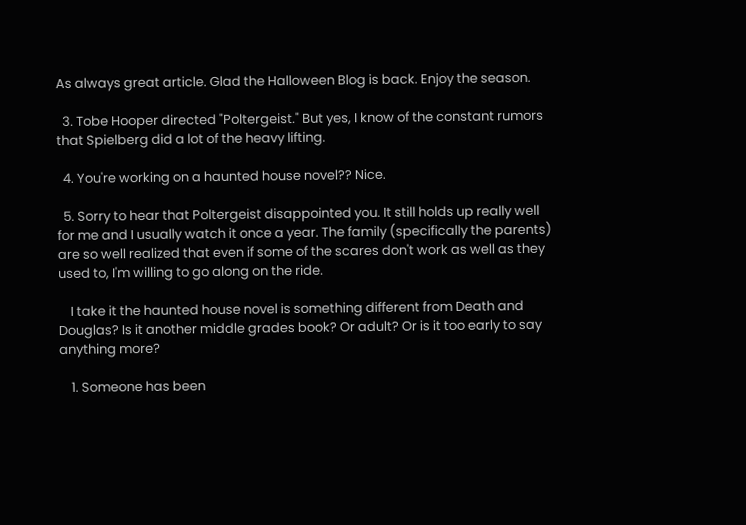As always great article. Glad the Halloween Blog is back. Enjoy the season.

  3. Tobe Hooper directed "Poltergeist." But yes, I know of the constant rumors that Spielberg did a lot of the heavy lifting.

  4. You're working on a haunted house novel?? Nice.

  5. Sorry to hear that Poltergeist disappointed you. It still holds up really well for me and I usually watch it once a year. The family (specifically the parents) are so well realized that even if some of the scares don't work as well as they used to, I'm willing to go along on the ride.

    I take it the haunted house novel is something different from Death and Douglas? Is it another middle grades book? Or adult? Or is it too early to say anything more?

    1. Someone has been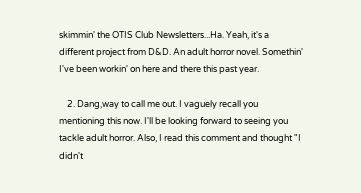skimmin' the OTIS Club Newsletters...Ha. Yeah, it's a different project from D&D. An adult horror novel. Somethin' I've been workin' on here and there this past year.

    2. Dang,way to call me out. I vaguely recall you mentioning this now. I'll be looking forward to seeing you tackle adult horror. Also, I read this comment and thought "I didn't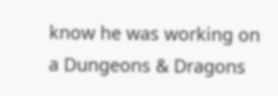know he was working on a Dungeons & Dragons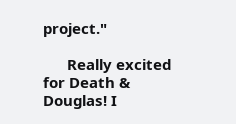project."

      Really excited for Death & Douglas! I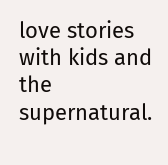love stories with kids and the supernatural.